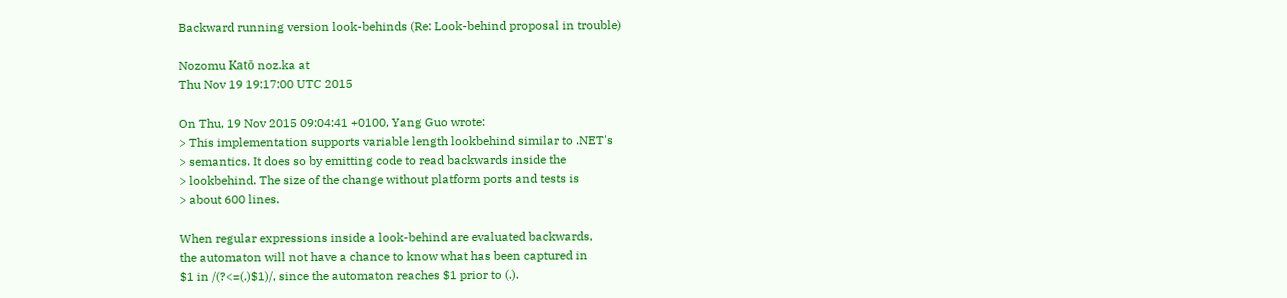Backward running version look-behinds (Re: Look-behind proposal in trouble)

Nozomu Katō noz.ka at
Thu Nov 19 19:17:00 UTC 2015

On Thu, 19 Nov 2015 09:04:41 +0100, Yang Guo wrote:
> This implementation supports variable length lookbehind similar to .NET's
> semantics. It does so by emitting code to read backwards inside the
> lookbehind. The size of the change without platform ports and tests is
> about 600 lines.

When regular expressions inside a look-behind are evaluated backwards,
the automaton will not have a chance to know what has been captured in
$1 in /(?<=(.)$1)/, since the automaton reaches $1 prior to (.).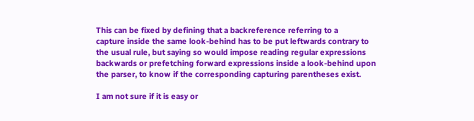This can be fixed by defining that a backreference referring to a
capture inside the same look-behind has to be put leftwards contrary to
the usual rule, but saying so would impose reading regular expressions
backwards or prefetching forward expressions inside a look-behind upon
the parser, to know if the corresponding capturing parentheses exist.

I am not sure if it is easy or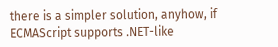there is a simpler solution, anyhow, if
ECMAScript supports .NET-like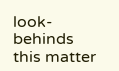look-behinds this matter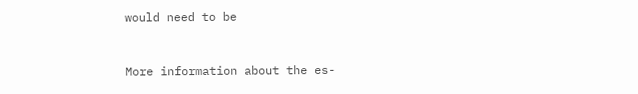would need to be


More information about the es-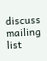discuss mailing list